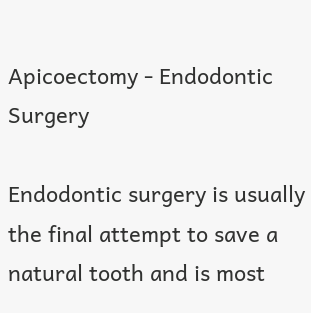Apicoectomy - Endodontic Surgery

Endodontic surgery is usually the final attempt to save a natural tooth and is most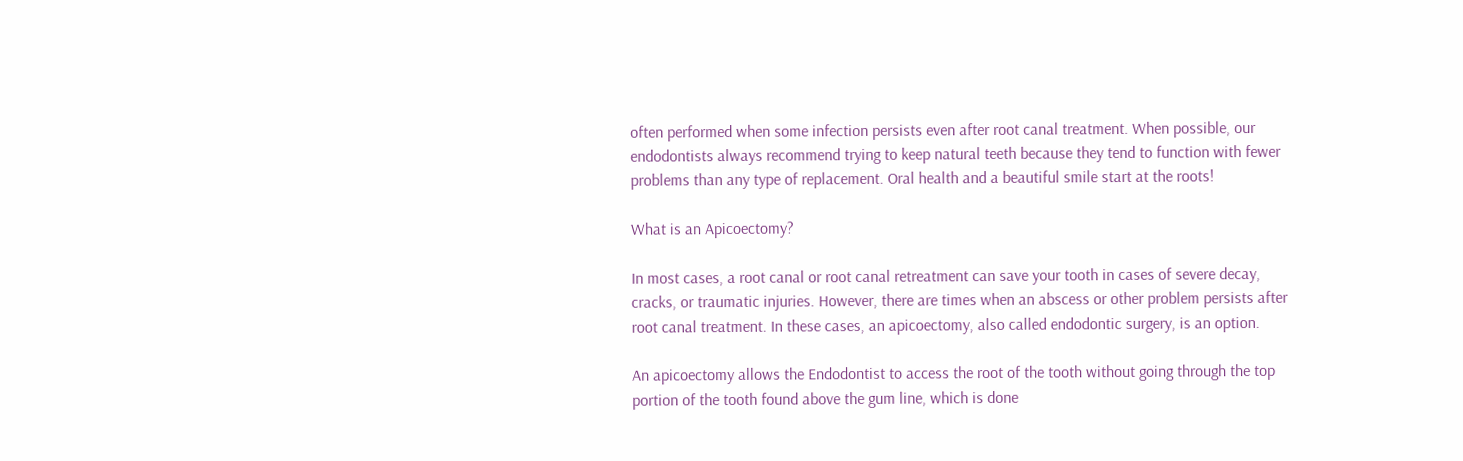often performed when some infection persists even after root canal treatment. When possible, our endodontists always recommend trying to keep natural teeth because they tend to function with fewer problems than any type of replacement. Oral health and a beautiful smile start at the roots!

What is an Apicoectomy?

In most cases, a root canal or root canal retreatment can save your tooth in cases of severe decay, cracks, or traumatic injuries. However, there are times when an abscess or other problem persists after root canal treatment. In these cases, an apicoectomy, also called endodontic surgery, is an option.

An apicoectomy allows the Endodontist to access the root of the tooth without going through the top portion of the tooth found above the gum line, which is done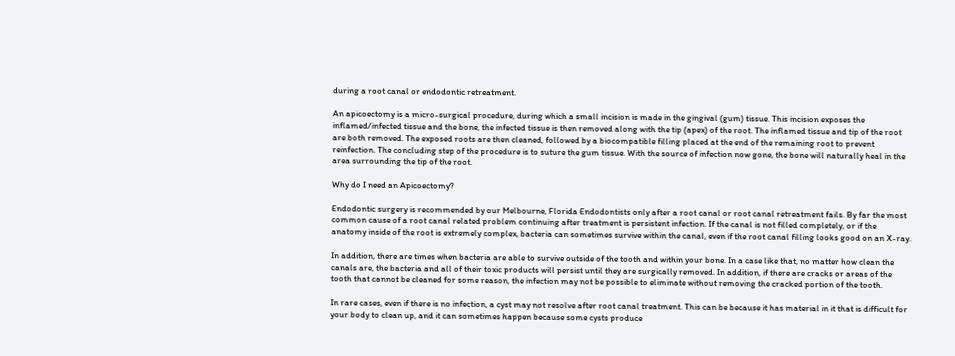during a root canal or endodontic retreatment.

An apicoectomy is a micro-surgical procedure, during which a small incision is made in the gingival (gum) tissue. This incision exposes the inflamed/infected tissue and the bone, the infected tissue is then removed along with the tip (apex) of the root. The inflamed tissue and tip of the root are both removed. The exposed roots are then cleaned, followed by a biocompatible filling placed at the end of the remaining root to prevent reinfection. The concluding step of the procedure is to suture the gum tissue. With the source of infection now gone, the bone will naturally heal in the area surrounding the tip of the root.

Why do I need an Apicoectomy?

Endodontic surgery is recommended by our Melbourne, Florida Endodontists only after a root canal or root canal retreatment fails. By far the most common cause of a root canal related problem continuing after treatment is persistent infection. If the canal is not filled completely, or if the anatomy inside of the root is extremely complex, bacteria can sometimes survive within the canal, even if the root canal filling looks good on an X-ray.

In addition, there are times when bacteria are able to survive outside of the tooth and within your bone. In a case like that, no matter how clean the canals are, the bacteria and all of their toxic products will persist until they are surgically removed. In addition, if there are cracks or areas of the tooth that cannot be cleaned for some reason, the infection may not be possible to eliminate without removing the cracked portion of the tooth.

In rare cases, even if there is no infection, a cyst may not resolve after root canal treatment. This can be because it has material in it that is difficult for your body to clean up, and it can sometimes happen because some cysts produce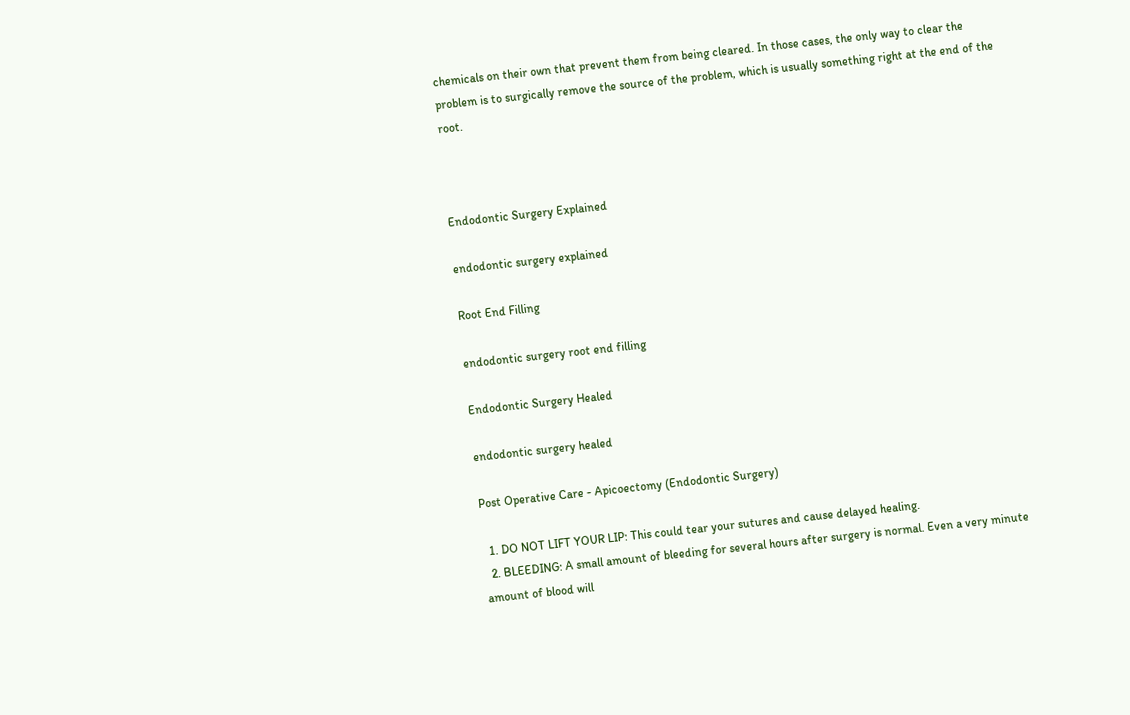chemicals on their own that prevent them from being cleared. In those cases, the only way to clear the problem is to surgically remove the source of the problem, which is usually something right at the end of the root.



Endodontic Surgery Explained

endodontic surgery explained

Root End Filling

endodontic surgery root end filling

Endodontic Surgery Healed

endodontic surgery healed

Post Operative Care - Apicoectomy (Endodontic Surgery)

  1. DO NOT LIFT YOUR LIP: This could tear your sutures and cause delayed healing.
  2. BLEEDING: A small amount of bleeding for several hours after surgery is normal. Even a very minute amount of blood will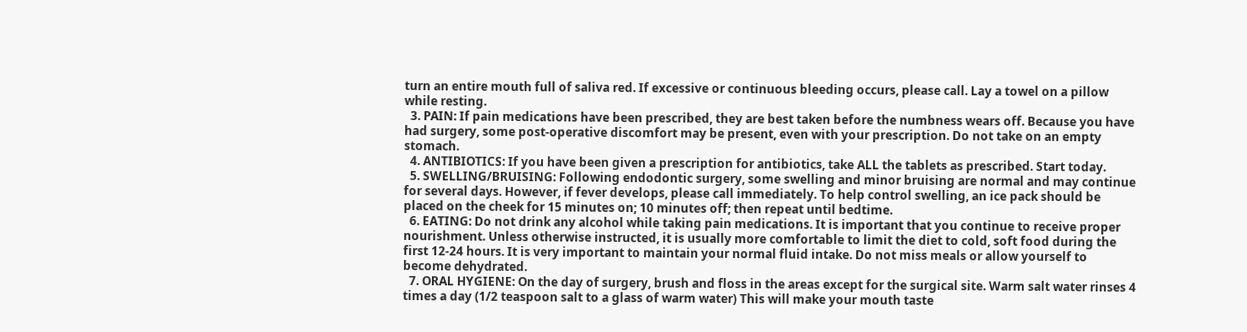turn an entire mouth full of saliva red. If excessive or continuous bleeding occurs, please call. Lay a towel on a pillow while resting.
  3. PAIN: If pain medications have been prescribed, they are best taken before the numbness wears off. Because you have had surgery, some post-operative discomfort may be present, even with your prescription. Do not take on an empty stomach.
  4. ANTIBIOTICS: If you have been given a prescription for antibiotics, take ALL the tablets as prescribed. Start today.
  5. SWELLING/BRUISING: Following endodontic surgery, some swelling and minor bruising are normal and may continue for several days. However, if fever develops, please call immediately. To help control swelling, an ice pack should be placed on the cheek for 15 minutes on; 10 minutes off; then repeat until bedtime.
  6. EATING: Do not drink any alcohol while taking pain medications. It is important that you continue to receive proper nourishment. Unless otherwise instructed, it is usually more comfortable to limit the diet to cold, soft food during the first 12-24 hours. It is very important to maintain your normal fluid intake. Do not miss meals or allow yourself to become dehydrated.
  7. ORAL HYGIENE: On the day of surgery, brush and floss in the areas except for the surgical site. Warm salt water rinses 4 times a day (1/2 teaspoon salt to a glass of warm water) This will make your mouth taste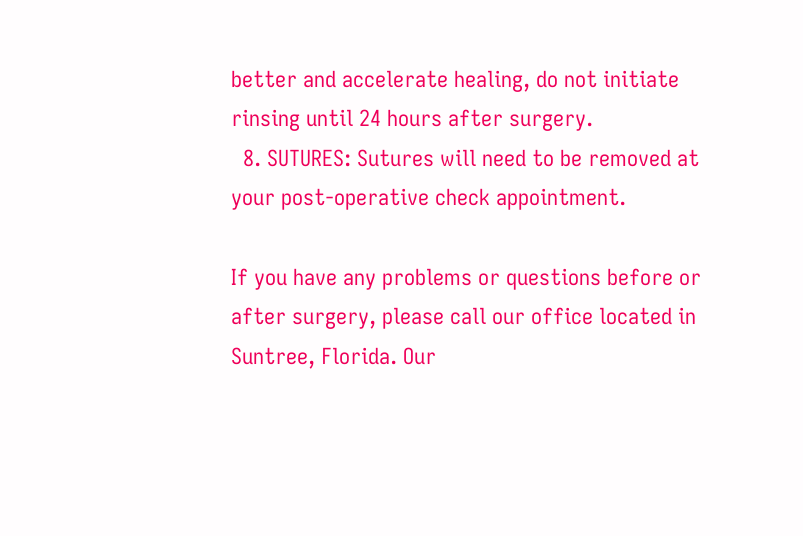better and accelerate healing, do not initiate rinsing until 24 hours after surgery.
  8. SUTURES: Sutures will need to be removed at your post-operative check appointment.

If you have any problems or questions before or after surgery, please call our office located in Suntree, Florida. Our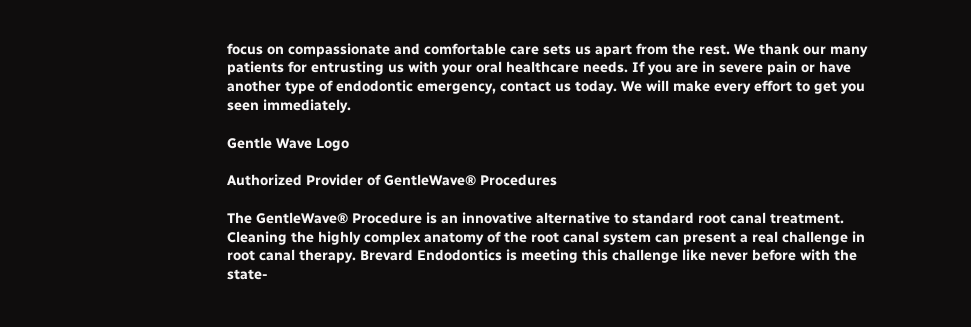focus on compassionate and comfortable care sets us apart from the rest. We thank our many patients for entrusting us with your oral healthcare needs. If you are in severe pain or have another type of endodontic emergency, contact us today. We will make every effort to get you seen immediately.

Gentle Wave Logo

Authorized Provider of GentleWave® Procedures

The GentleWave® Procedure is an innovative alternative to standard root canal treatment. Cleaning the highly complex anatomy of the root canal system can present a real challenge in root canal therapy. Brevard Endodontics is meeting this challenge like never before with the state-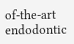of-the-art endodontic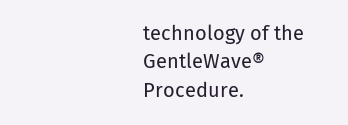technology of the GentleWave® Procedure.